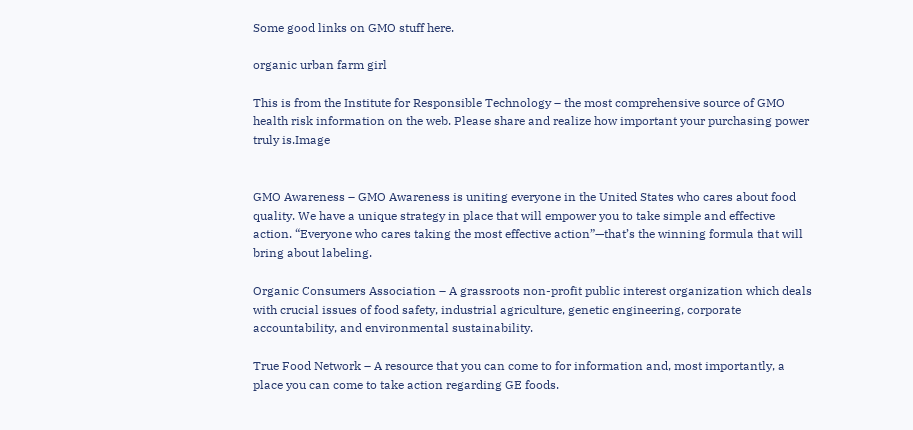Some good links on GMO stuff here.

organic urban farm girl

This is from the Institute for Responsible Technology – the most comprehensive source of GMO health risk information on the web. Please share and realize how important your purchasing power truly is.Image


GMO Awareness – GMO Awareness is uniting everyone in the United States who cares about food quality. We have a unique strategy in place that will empower you to take simple and effective action. “Everyone who cares taking the most effective action”—that’s the winning formula that will bring about labeling.

Organic Consumers Association – A grassroots non-profit public interest organization which deals with crucial issues of food safety, industrial agriculture, genetic engineering, corporate accountability, and environmental sustainability.

True Food Network – A resource that you can come to for information and, most importantly, a place you can come to take action regarding GE foods.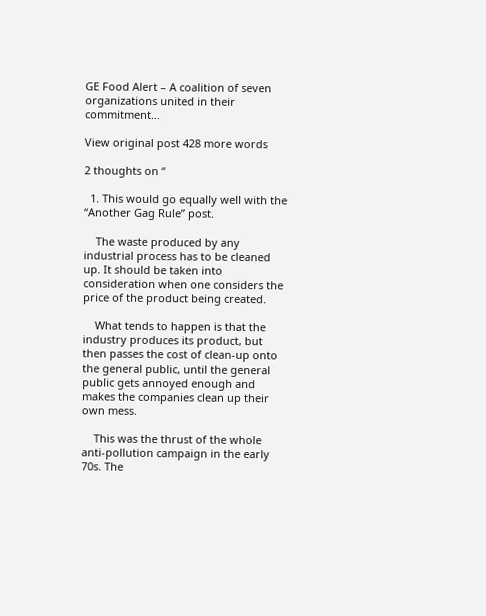GE Food Alert – A coalition of seven organizations united in their commitment…

View original post 428 more words

2 thoughts on “

  1. This would go equally well with the “Another Gag Rule” post.

    The waste produced by any industrial process has to be cleaned up. It should be taken into consideration when one considers the price of the product being created.

    What tends to happen is that the industry produces its product, but then passes the cost of clean-up onto the general public, until the general public gets annoyed enough and makes the companies clean up their own mess.

    This was the thrust of the whole anti-pollution campaign in the early 70s. The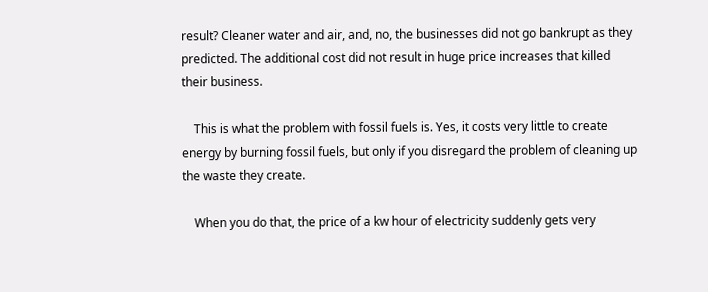result? Cleaner water and air, and, no, the businesses did not go bankrupt as they predicted. The additional cost did not result in huge price increases that killed their business.

    This is what the problem with fossil fuels is. Yes, it costs very little to create energy by burning fossil fuels, but only if you disregard the problem of cleaning up the waste they create.

    When you do that, the price of a kw hour of electricity suddenly gets very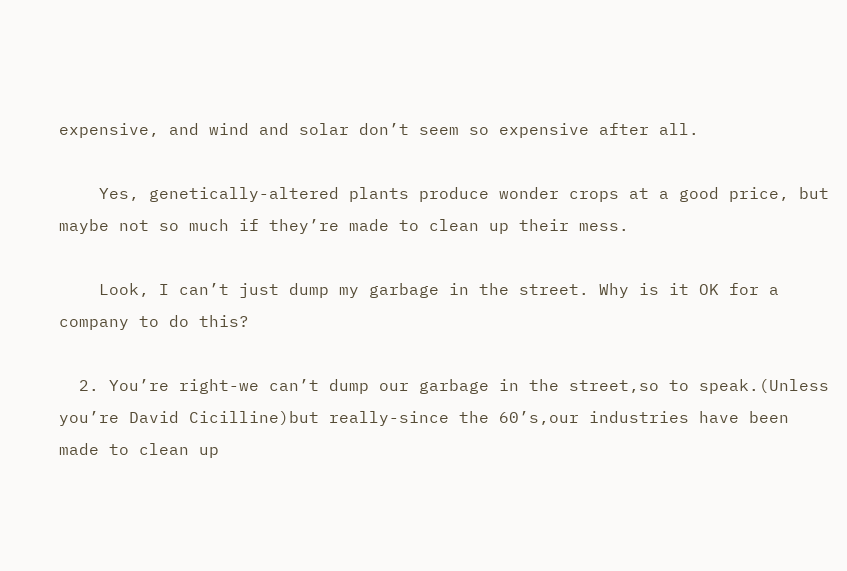expensive, and wind and solar don’t seem so expensive after all.

    Yes, genetically-altered plants produce wonder crops at a good price, but maybe not so much if they’re made to clean up their mess.

    Look, I can’t just dump my garbage in the street. Why is it OK for a company to do this?

  2. You’re right-we can’t dump our garbage in the street,so to speak.(Unless you’re David Cicilline)but really-since the 60’s,our industries have been made to clean up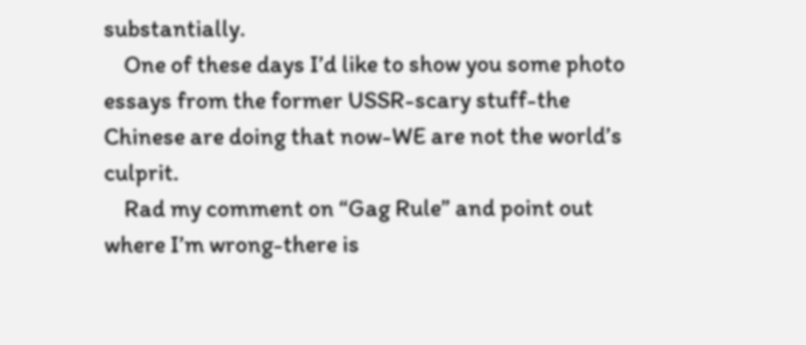substantially.
    One of these days I’d like to show you some photo essays from the former USSR-scary stuff-the Chinese are doing that now-WE are not the world’s culprit.
    Rad my comment on “Gag Rule” and point out where I’m wrong-there is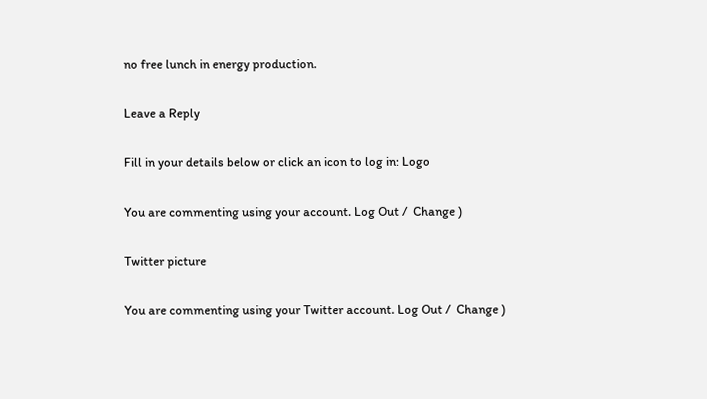no free lunch in energy production.

Leave a Reply

Fill in your details below or click an icon to log in: Logo

You are commenting using your account. Log Out /  Change )

Twitter picture

You are commenting using your Twitter account. Log Out /  Change )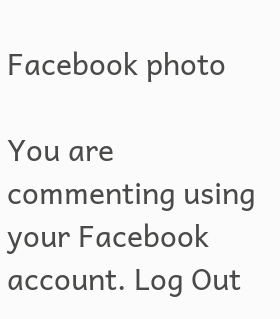Facebook photo

You are commenting using your Facebook account. Log Out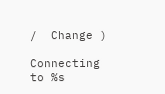/  Change )

Connecting to %s